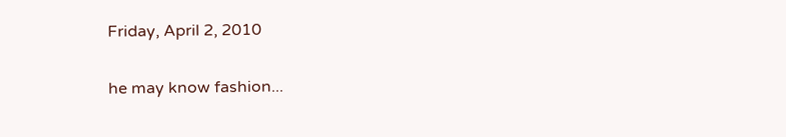Friday, April 2, 2010

he may know fashion...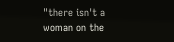"there isn't a woman on the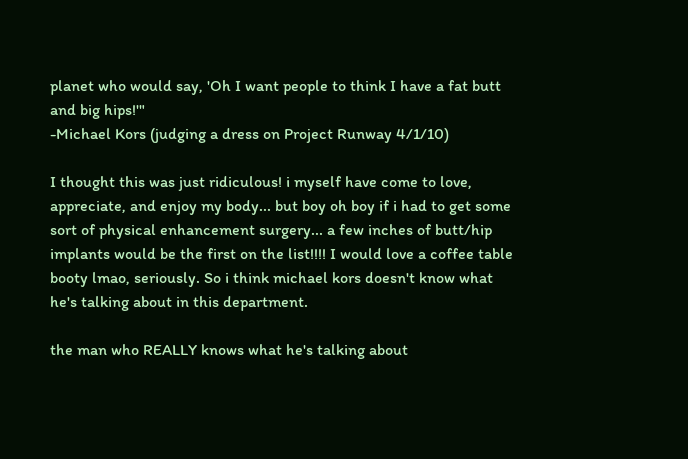planet who would say, 'Oh I want people to think I have a fat butt and big hips!'"
-Michael Kors (judging a dress on Project Runway 4/1/10)

I thought this was just ridiculous! i myself have come to love, appreciate, and enjoy my body... but boy oh boy if i had to get some sort of physical enhancement surgery... a few inches of butt/hip implants would be the first on the list!!!! I would love a coffee table booty lmao, seriously. So i think michael kors doesn't know what he's talking about in this department.

the man who REALLY knows what he's talking about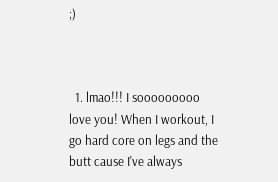;)



  1. lmao!!! I sooooooooo love you! When I workout, I go hard core on legs and the butt cause I've always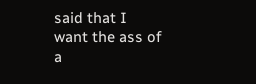said that I want the ass of a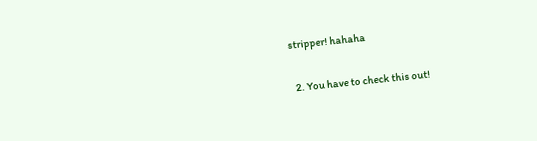stripper! hahaha

  2. You have to check this out!